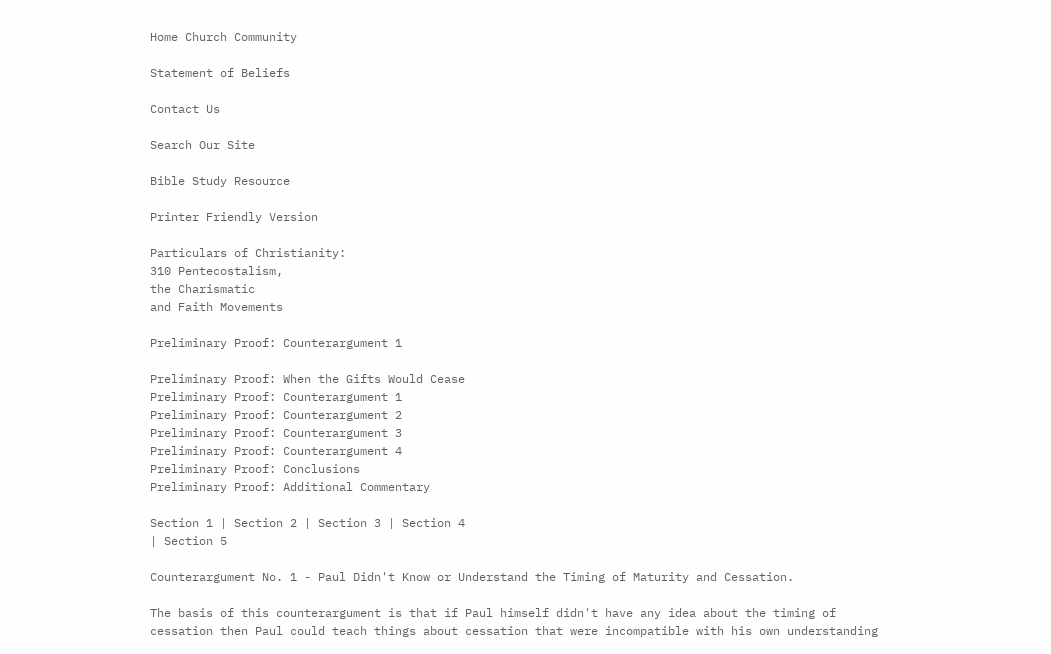Home Church Community

Statement of Beliefs

Contact Us

Search Our Site

Bible Study Resource

Printer Friendly Version

Particulars of Christianity:
310 Pentecostalism,
the Charismatic
and Faith Movements

Preliminary Proof: Counterargument 1

Preliminary Proof: When the Gifts Would Cease
Preliminary Proof: Counterargument 1
Preliminary Proof: Counterargument 2
Preliminary Proof: Counterargument 3
Preliminary Proof: Counterargument 4
Preliminary Proof: Conclusions
Preliminary Proof: Additional Commentary

Section 1 | Section 2 | Section 3 | Section 4
| Section 5

Counterargument No. 1 - Paul Didn't Know or Understand the Timing of Maturity and Cessation.

The basis of this counterargument is that if Paul himself didn't have any idea about the timing of cessation then Paul could teach things about cessation that were incompatible with his own understanding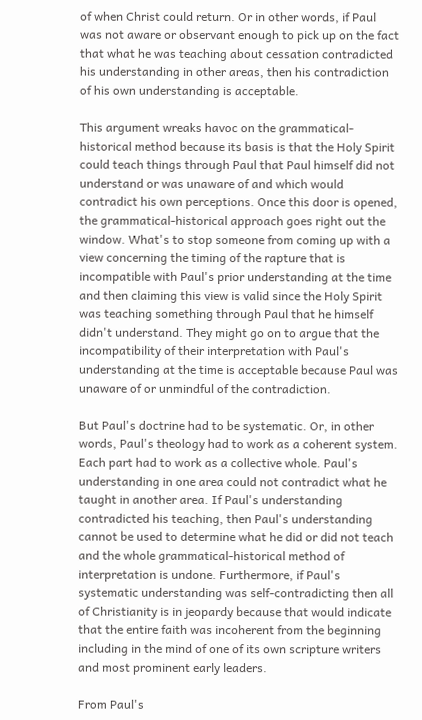of when Christ could return. Or in other words, if Paul was not aware or observant enough to pick up on the fact that what he was teaching about cessation contradicted his understanding in other areas, then his contradiction of his own understanding is acceptable.

This argument wreaks havoc on the grammatical-historical method because its basis is that the Holy Spirit could teach things through Paul that Paul himself did not understand or was unaware of and which would contradict his own perceptions. Once this door is opened, the grammatical-historical approach goes right out the window. What's to stop someone from coming up with a view concerning the timing of the rapture that is incompatible with Paul's prior understanding at the time and then claiming this view is valid since the Holy Spirit was teaching something through Paul that he himself didn't understand. They might go on to argue that the incompatibility of their interpretation with Paul's understanding at the time is acceptable because Paul was unaware of or unmindful of the contradiction.

But Paul's doctrine had to be systematic. Or, in other words, Paul's theology had to work as a coherent system. Each part had to work as a collective whole. Paul's understanding in one area could not contradict what he taught in another area. If Paul's understanding contradicted his teaching, then Paul's understanding cannot be used to determine what he did or did not teach and the whole grammatical-historical method of interpretation is undone. Furthermore, if Paul's systematic understanding was self-contradicting then all of Christianity is in jeopardy because that would indicate that the entire faith was incoherent from the beginning including in the mind of one of its own scripture writers and most prominent early leaders.

From Paul's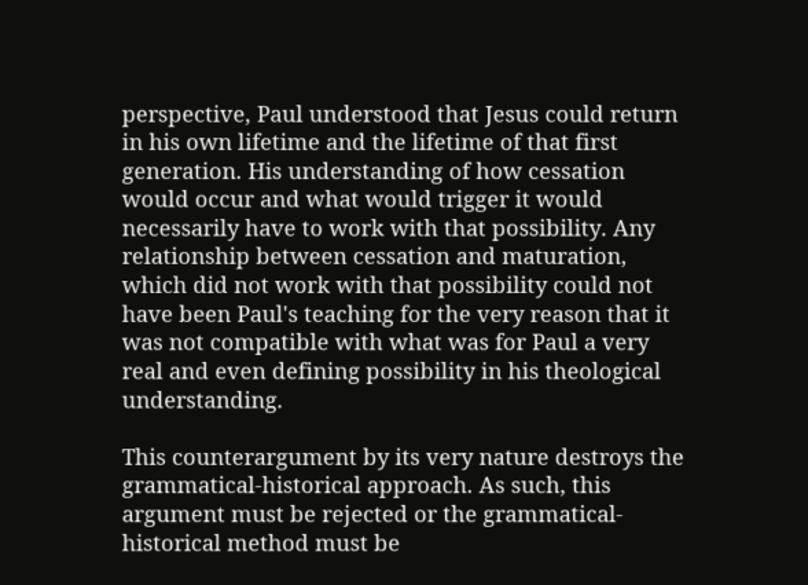perspective, Paul understood that Jesus could return in his own lifetime and the lifetime of that first generation. His understanding of how cessation would occur and what would trigger it would necessarily have to work with that possibility. Any relationship between cessation and maturation, which did not work with that possibility could not have been Paul's teaching for the very reason that it was not compatible with what was for Paul a very real and even defining possibility in his theological understanding.

This counterargument by its very nature destroys the grammatical-historical approach. As such, this argument must be rejected or the grammatical-historical method must be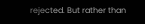rejected. But rather than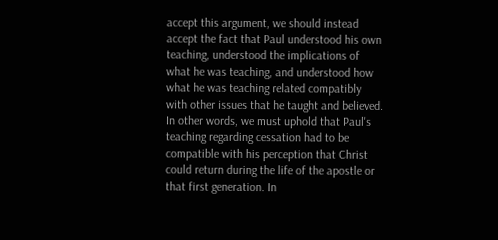accept this argument, we should instead accept the fact that Paul understood his own teaching, understood the implications of what he was teaching, and understood how what he was teaching related compatibly with other issues that he taught and believed. In other words, we must uphold that Paul's teaching regarding cessation had to be compatible with his perception that Christ could return during the life of the apostle or that first generation. In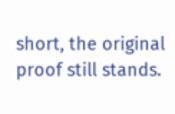short, the original proof still stands.